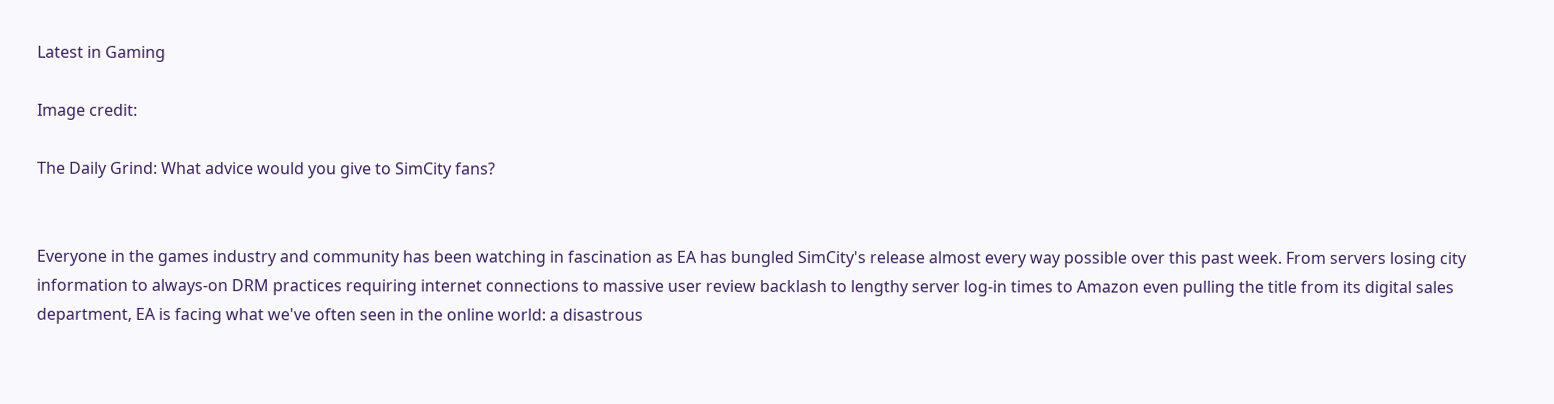Latest in Gaming

Image credit:

The Daily Grind: What advice would you give to SimCity fans?


Everyone in the games industry and community has been watching in fascination as EA has bungled SimCity's release almost every way possible over this past week. From servers losing city information to always-on DRM practices requiring internet connections to massive user review backlash to lengthy server log-in times to Amazon even pulling the title from its digital sales department, EA is facing what we've often seen in the online world: a disastrous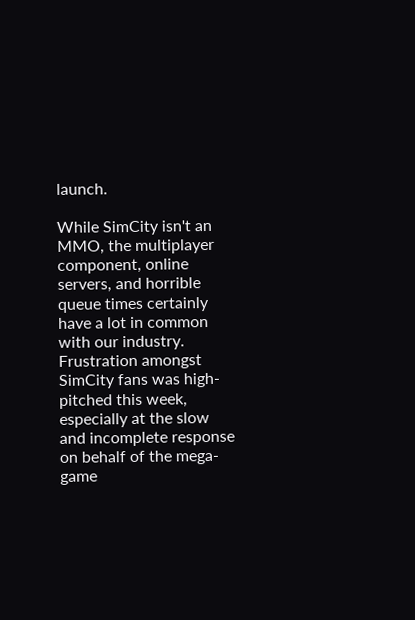launch.

While SimCity isn't an MMO, the multiplayer component, online servers, and horrible queue times certainly have a lot in common with our industry. Frustration amongst SimCity fans was high-pitched this week, especially at the slow and incomplete response on behalf of the mega-game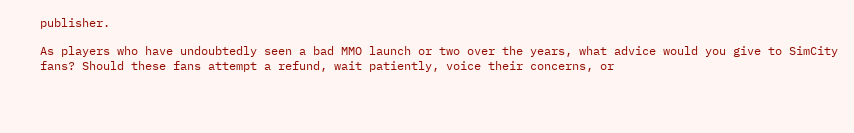publisher.

As players who have undoubtedly seen a bad MMO launch or two over the years, what advice would you give to SimCity fans? Should these fans attempt a refund, wait patiently, voice their concerns, or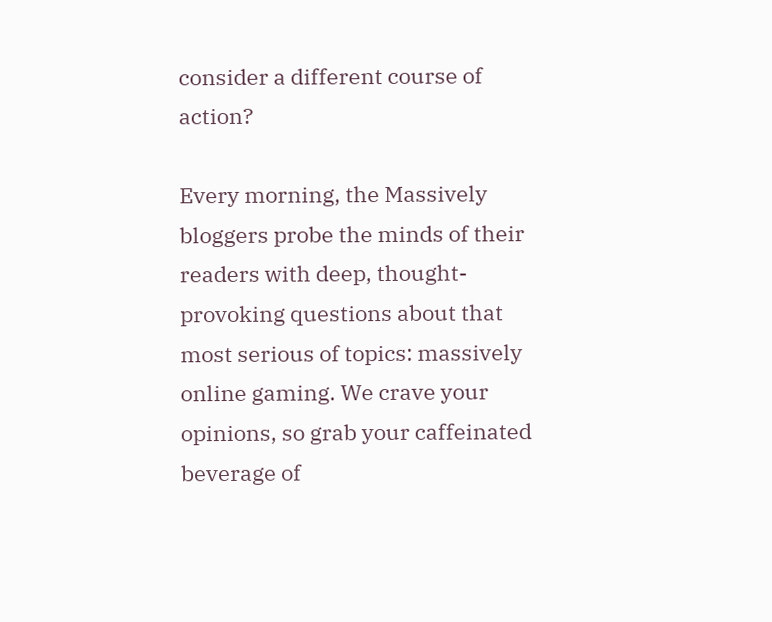consider a different course of action?

Every morning, the Massively bloggers probe the minds of their readers with deep, thought-provoking questions about that most serious of topics: massively online gaming. We crave your opinions, so grab your caffeinated beverage of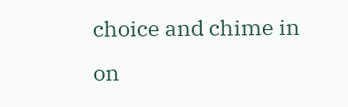choice and chime in on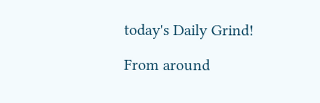today's Daily Grind!

From around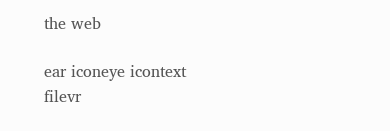the web

ear iconeye icontext filevr